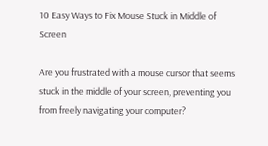10 Easy Ways to Fix Mouse Stuck in Middle of Screen

Are you frustrated with a mouse cursor that seems stuck in the middle of your screen, preventing you from freely navigating your computer?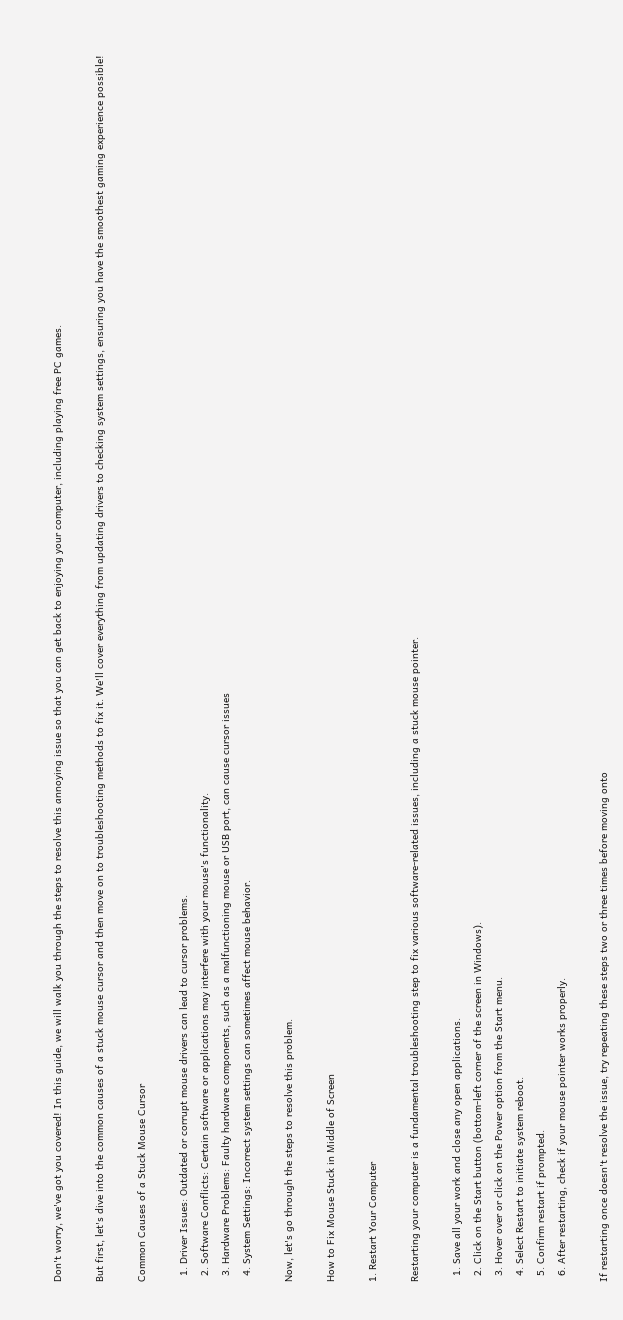Don't worry, we've got you covered! In this guide, we will walk you through the steps to resolve this annoying issue so that you can get back to enjoying your computer, including playing free PC games.

But first, let's dive into the common causes of a stuck mouse cursor and then move on to troubleshooting methods to fix it. We'll cover everything from updating drivers to checking system settings, ensuring you have the smoothest gaming experience possible!

Common Causes of a Stuck Mouse Cursor

  1. Driver Issues: Outdated or corrupt mouse drivers can lead to cursor problems.
  2. Software Conflicts: Certain software or applications may interfere with your mouse's functionality.
  3. Hardware Problems: Faulty hardware components, such as a malfunctioning mouse or USB port, can cause cursor issues
  4. System Settings: Incorrect system settings can sometimes affect mouse behavior.

Now, let's go through the steps to resolve this problem.

How to Fix Mouse Stuck in Middle of Screen

1. Restart Your Computer

Restarting your computer is a fundamental troubleshooting step to fix various software-related issues, including a stuck mouse pointer.

  1. Save all your work and close any open applications.
  2. Click on the Start button (bottom-left corner of the screen in Windows).
  3. Hover over or click on the Power option from the Start menu.
  4. Select Restart to initiate system reboot.
  5. Confirm restart if prompted.
  6. After restarting, check if your mouse pointer works properly.

If restarting once doesn't resolve the issue, try repeating these steps two or three times before moving onto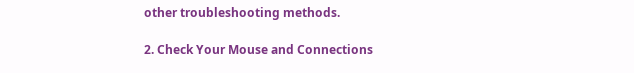other troubleshooting methods.

2. Check Your Mouse and Connections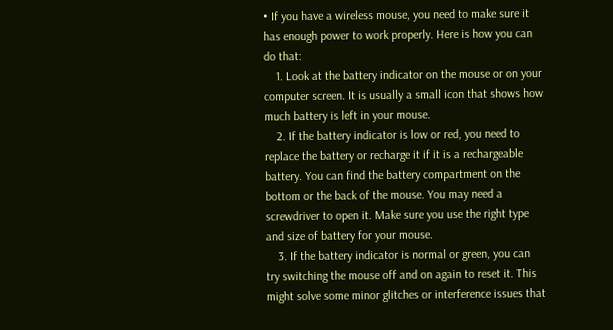• If you have a wireless mouse, you need to make sure it has enough power to work properly. Here is how you can do that:
    1. Look at the battery indicator on the mouse or on your computer screen. It is usually a small icon that shows how much battery is left in your mouse.
    2. If the battery indicator is low or red, you need to replace the battery or recharge it if it is a rechargeable battery. You can find the battery compartment on the bottom or the back of the mouse. You may need a screwdriver to open it. Make sure you use the right type and size of battery for your mouse.
    3. If the battery indicator is normal or green, you can try switching the mouse off and on again to reset it. This might solve some minor glitches or interference issues that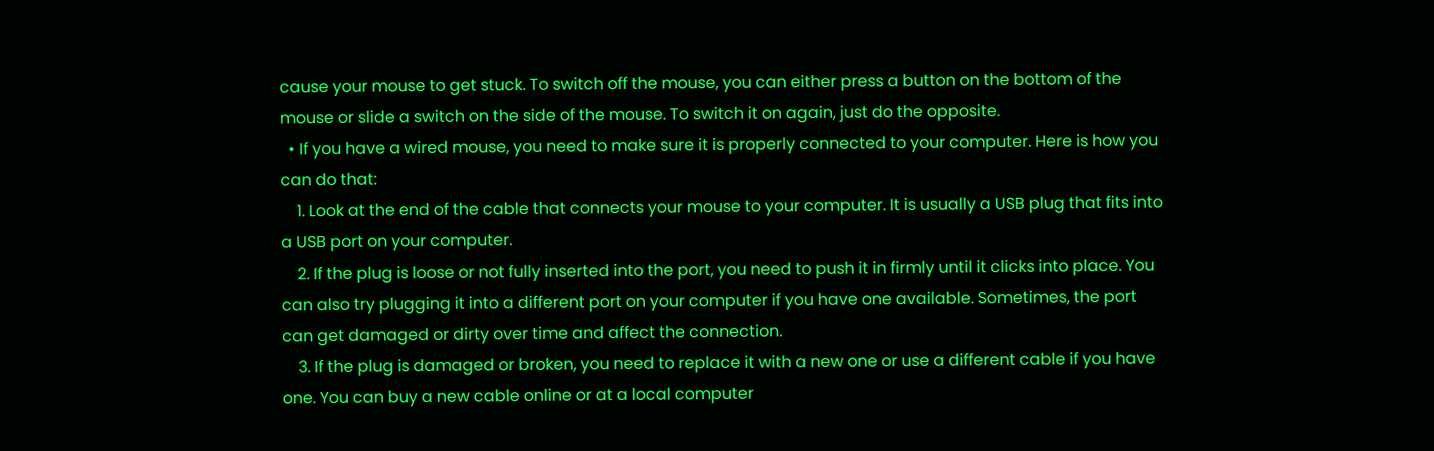cause your mouse to get stuck. To switch off the mouse, you can either press a button on the bottom of the mouse or slide a switch on the side of the mouse. To switch it on again, just do the opposite.
  • If you have a wired mouse, you need to make sure it is properly connected to your computer. Here is how you can do that:
    1. Look at the end of the cable that connects your mouse to your computer. It is usually a USB plug that fits into a USB port on your computer.
    2. If the plug is loose or not fully inserted into the port, you need to push it in firmly until it clicks into place. You can also try plugging it into a different port on your computer if you have one available. Sometimes, the port can get damaged or dirty over time and affect the connection.
    3. If the plug is damaged or broken, you need to replace it with a new one or use a different cable if you have one. You can buy a new cable online or at a local computer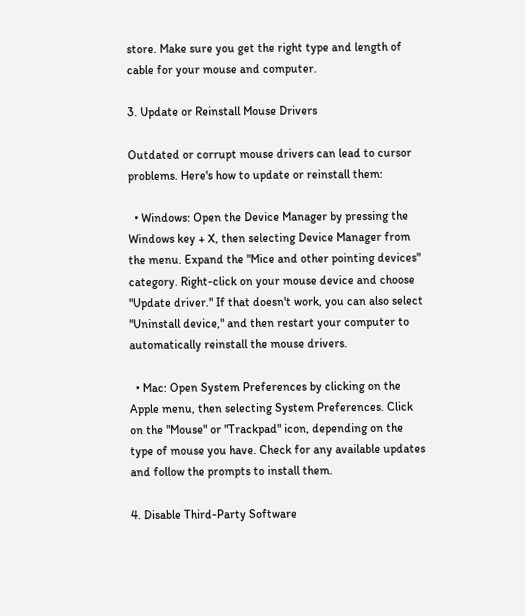store. Make sure you get the right type and length of cable for your mouse and computer.

3. Update or Reinstall Mouse Drivers

Outdated or corrupt mouse drivers can lead to cursor problems. Here's how to update or reinstall them:

  • Windows: Open the Device Manager by pressing the Windows key + X, then selecting Device Manager from the menu. Expand the "Mice and other pointing devices" category. Right-click on your mouse device and choose "Update driver." If that doesn't work, you can also select "Uninstall device," and then restart your computer to automatically reinstall the mouse drivers.

  • Mac: Open System Preferences by clicking on the Apple menu, then selecting System Preferences. Click on the "Mouse" or "Trackpad" icon, depending on the type of mouse you have. Check for any available updates and follow the prompts to install them.

4. Disable Third-Party Software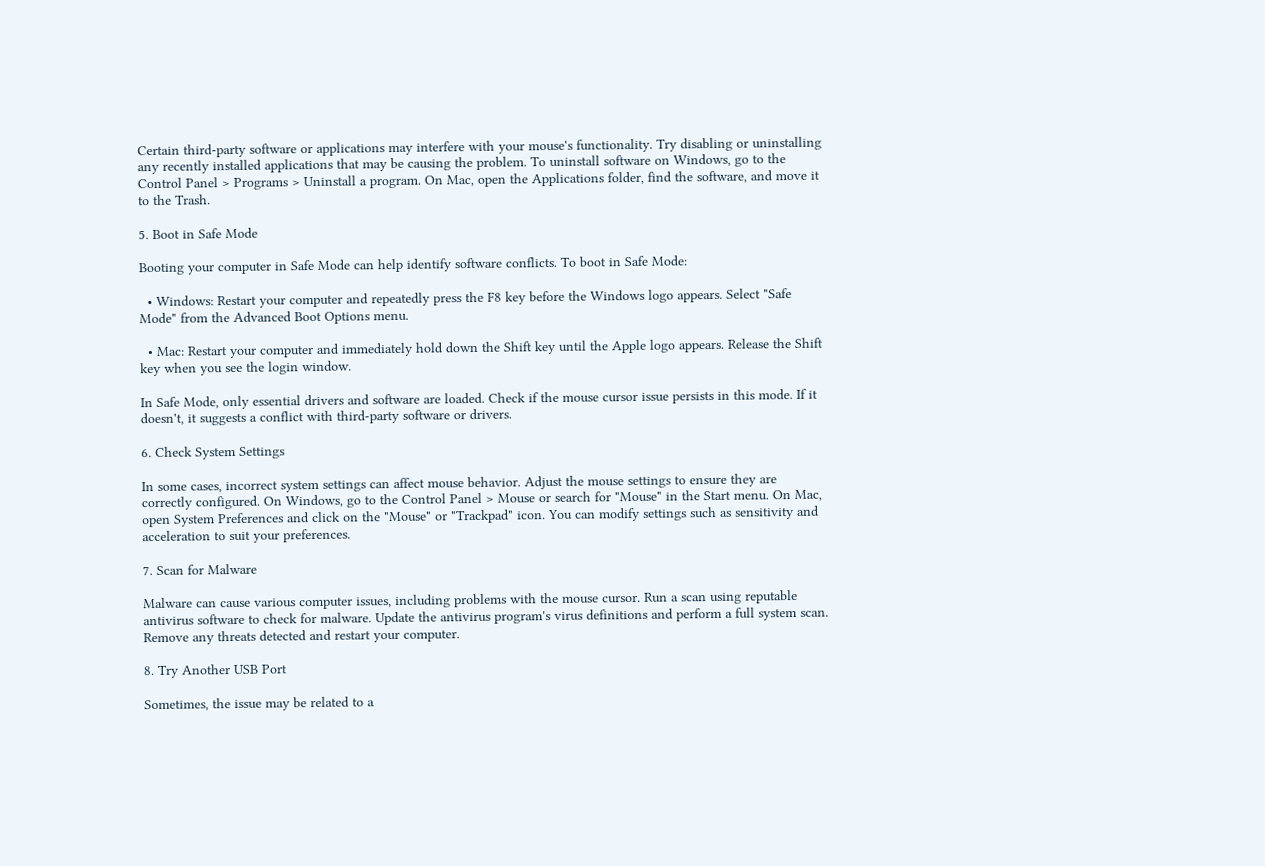Certain third-party software or applications may interfere with your mouse's functionality. Try disabling or uninstalling any recently installed applications that may be causing the problem. To uninstall software on Windows, go to the Control Panel > Programs > Uninstall a program. On Mac, open the Applications folder, find the software, and move it to the Trash.

5. Boot in Safe Mode

Booting your computer in Safe Mode can help identify software conflicts. To boot in Safe Mode:

  • Windows: Restart your computer and repeatedly press the F8 key before the Windows logo appears. Select "Safe Mode" from the Advanced Boot Options menu.

  • Mac: Restart your computer and immediately hold down the Shift key until the Apple logo appears. Release the Shift key when you see the login window.

In Safe Mode, only essential drivers and software are loaded. Check if the mouse cursor issue persists in this mode. If it doesn't, it suggests a conflict with third-party software or drivers.

6. Check System Settings

In some cases, incorrect system settings can affect mouse behavior. Adjust the mouse settings to ensure they are correctly configured. On Windows, go to the Control Panel > Mouse or search for "Mouse" in the Start menu. On Mac, open System Preferences and click on the "Mouse" or "Trackpad" icon. You can modify settings such as sensitivity and acceleration to suit your preferences.

7. Scan for Malware

Malware can cause various computer issues, including problems with the mouse cursor. Run a scan using reputable antivirus software to check for malware. Update the antivirus program's virus definitions and perform a full system scan. Remove any threats detected and restart your computer.

8. Try Another USB Port

Sometimes, the issue may be related to a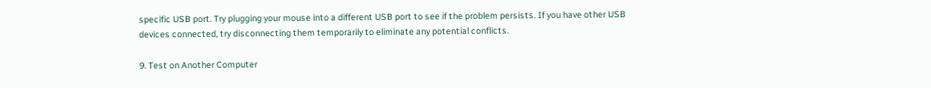specific USB port. Try plugging your mouse into a different USB port to see if the problem persists. If you have other USB devices connected, try disconnecting them temporarily to eliminate any potential conflicts.

9. Test on Another Computer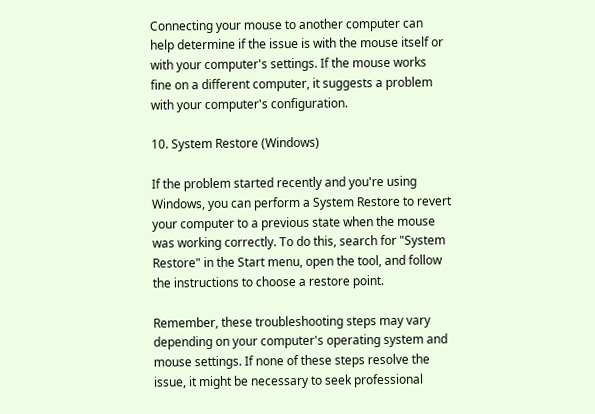Connecting your mouse to another computer can help determine if the issue is with the mouse itself or with your computer's settings. If the mouse works fine on a different computer, it suggests a problem with your computer's configuration.

10. System Restore (Windows)

If the problem started recently and you're using Windows, you can perform a System Restore to revert your computer to a previous state when the mouse was working correctly. To do this, search for "System Restore" in the Start menu, open the tool, and follow the instructions to choose a restore point.

Remember, these troubleshooting steps may vary depending on your computer's operating system and mouse settings. If none of these steps resolve the issue, it might be necessary to seek professional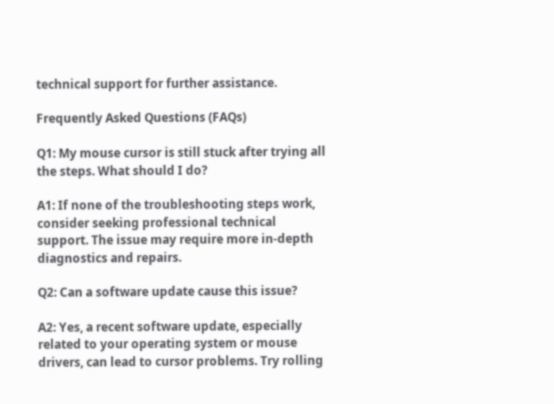technical support for further assistance.

Frequently Asked Questions (FAQs)

Q1: My mouse cursor is still stuck after trying all the steps. What should I do?

A1: If none of the troubleshooting steps work, consider seeking professional technical support. The issue may require more in-depth diagnostics and repairs.

Q2: Can a software update cause this issue?

A2: Yes, a recent software update, especially related to your operating system or mouse drivers, can lead to cursor problems. Try rolling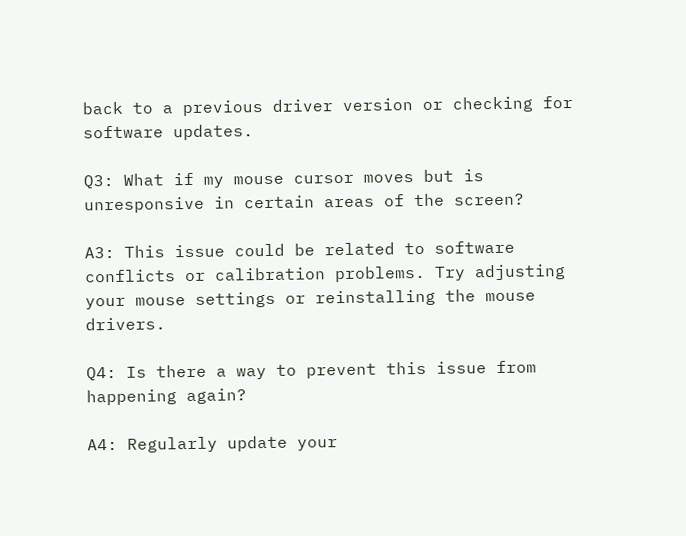back to a previous driver version or checking for software updates.

Q3: What if my mouse cursor moves but is unresponsive in certain areas of the screen?

A3: This issue could be related to software conflicts or calibration problems. Try adjusting your mouse settings or reinstalling the mouse drivers.

Q4: Is there a way to prevent this issue from happening again?

A4: Regularly update your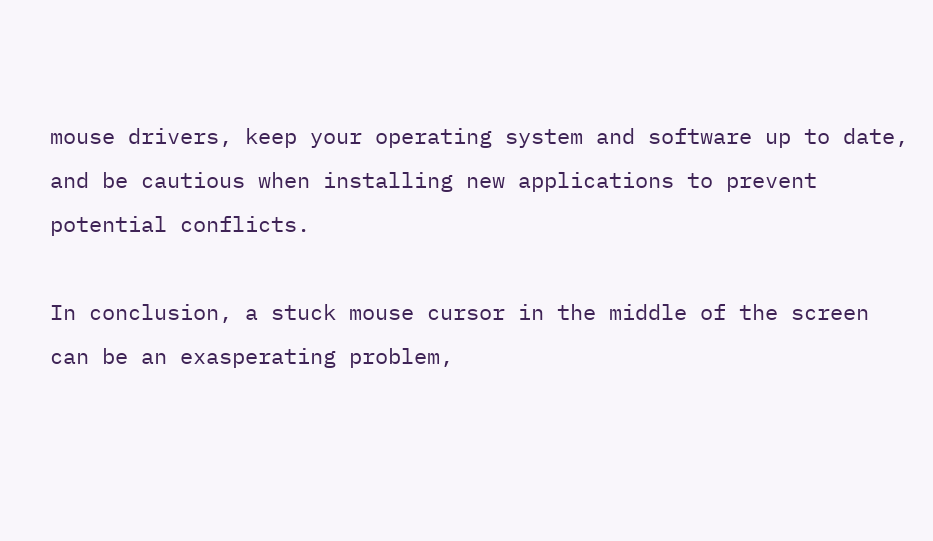mouse drivers, keep your operating system and software up to date, and be cautious when installing new applications to prevent potential conflicts.

In conclusion, a stuck mouse cursor in the middle of the screen can be an exasperating problem,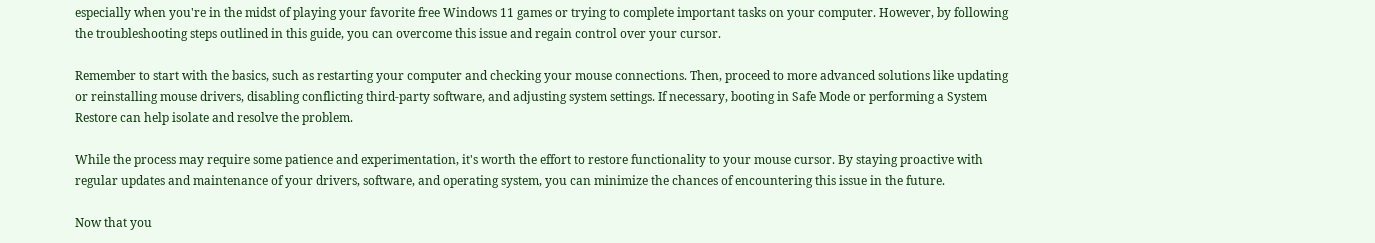especially when you're in the midst of playing your favorite free Windows 11 games or trying to complete important tasks on your computer. However, by following the troubleshooting steps outlined in this guide, you can overcome this issue and regain control over your cursor.

Remember to start with the basics, such as restarting your computer and checking your mouse connections. Then, proceed to more advanced solutions like updating or reinstalling mouse drivers, disabling conflicting third-party software, and adjusting system settings. If necessary, booting in Safe Mode or performing a System Restore can help isolate and resolve the problem.

While the process may require some patience and experimentation, it's worth the effort to restore functionality to your mouse cursor. By staying proactive with regular updates and maintenance of your drivers, software, and operating system, you can minimize the chances of encountering this issue in the future.

Now that you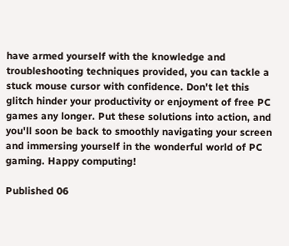have armed yourself with the knowledge and troubleshooting techniques provided, you can tackle a stuck mouse cursor with confidence. Don't let this glitch hinder your productivity or enjoyment of free PC games any longer. Put these solutions into action, and you'll soon be back to smoothly navigating your screen and immersing yourself in the wonderful world of PC gaming. Happy computing!

Published 06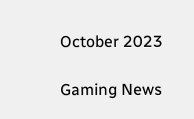October 2023

Gaming News